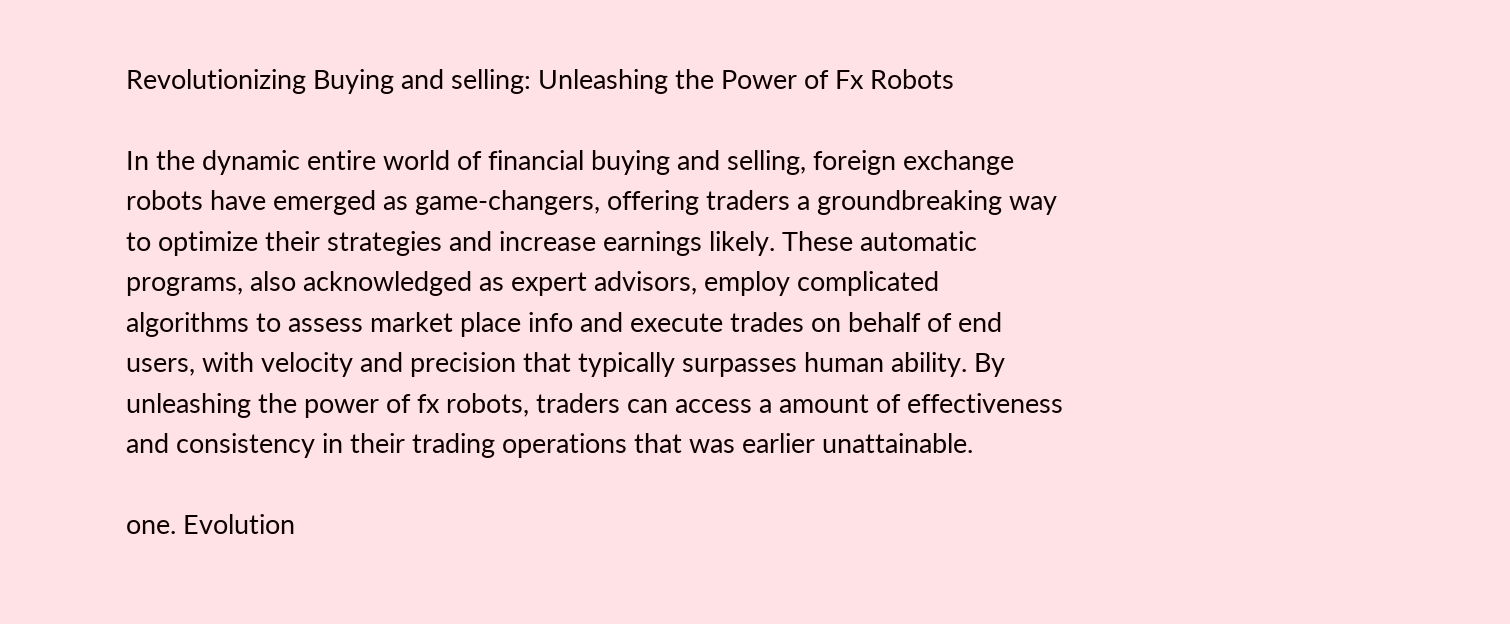Revolutionizing Buying and selling: Unleashing the Power of Fx Robots

In the dynamic entire world of financial buying and selling, foreign exchange robots have emerged as game-changers, offering traders a groundbreaking way to optimize their strategies and increase earnings likely. These automatic programs, also acknowledged as expert advisors, employ complicated algorithms to assess market place info and execute trades on behalf of end users, with velocity and precision that typically surpasses human ability. By unleashing the power of fx robots, traders can access a amount of effectiveness and consistency in their trading operations that was earlier unattainable.

one. Evolution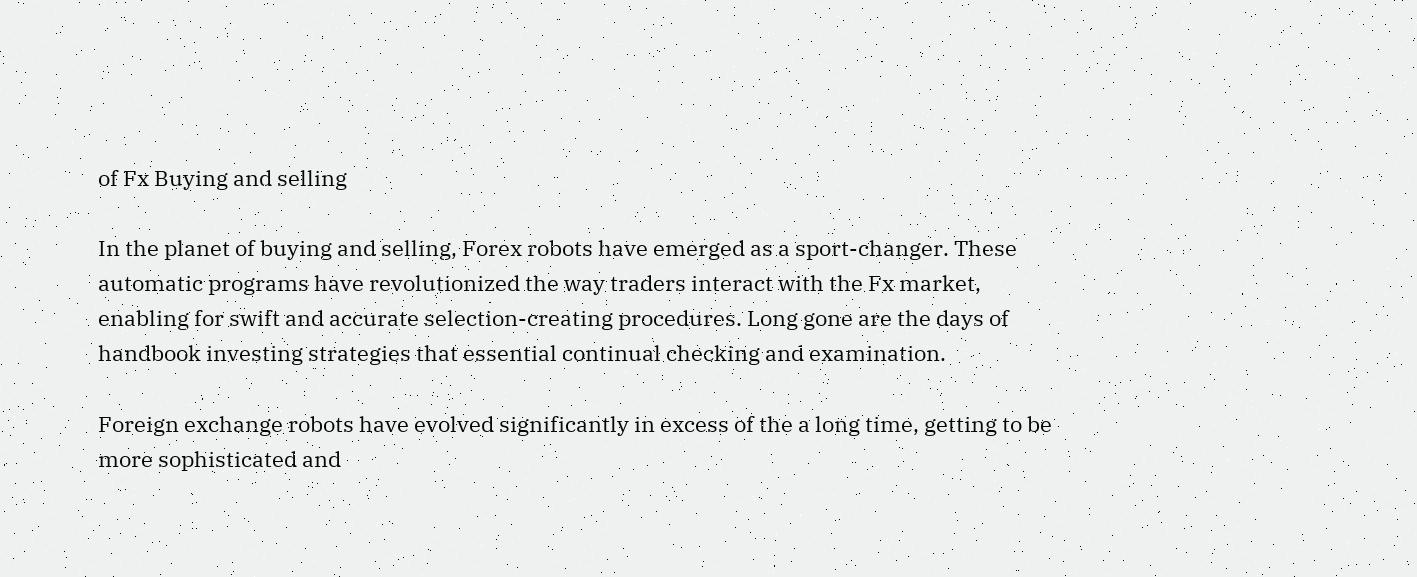of Fx Buying and selling

In the planet of buying and selling, Forex robots have emerged as a sport-changer. These automatic programs have revolutionized the way traders interact with the Fx market, enabling for swift and accurate selection-creating procedures. Long gone are the days of handbook investing strategies that essential continual checking and examination.

Foreign exchange robots have evolved significantly in excess of the a long time, getting to be more sophisticated and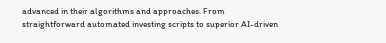advanced in their algorithms and approaches. From straightforward automated investing scripts to superior AI-driven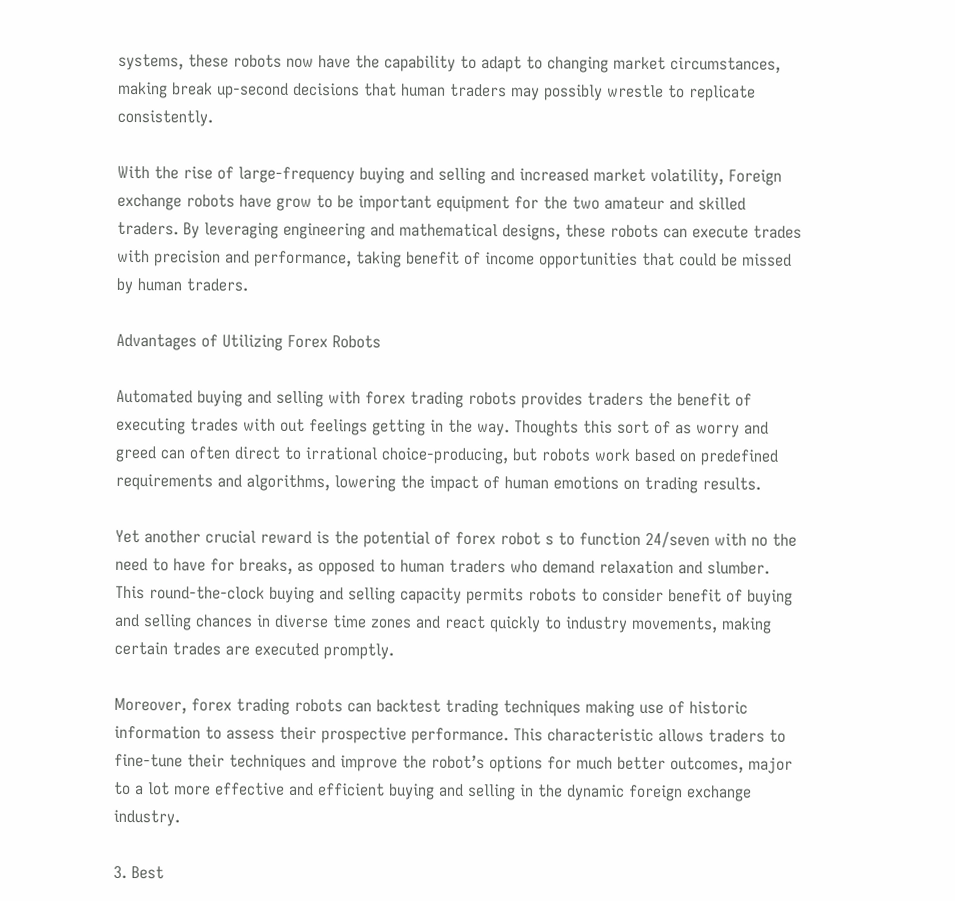systems, these robots now have the capability to adapt to changing market circumstances, making break up-second decisions that human traders may possibly wrestle to replicate consistently.

With the rise of large-frequency buying and selling and increased market volatility, Foreign exchange robots have grow to be important equipment for the two amateur and skilled traders. By leveraging engineering and mathematical designs, these robots can execute trades with precision and performance, taking benefit of income opportunities that could be missed by human traders.

Advantages of Utilizing Forex Robots

Automated buying and selling with forex trading robots provides traders the benefit of executing trades with out feelings getting in the way. Thoughts this sort of as worry and greed can often direct to irrational choice-producing, but robots work based on predefined requirements and algorithms, lowering the impact of human emotions on trading results.

Yet another crucial reward is the potential of forex robot s to function 24/seven with no the need to have for breaks, as opposed to human traders who demand relaxation and slumber. This round-the-clock buying and selling capacity permits robots to consider benefit of buying and selling chances in diverse time zones and react quickly to industry movements, making certain trades are executed promptly.

Moreover, forex trading robots can backtest trading techniques making use of historic information to assess their prospective performance. This characteristic allows traders to fine-tune their techniques and improve the robot’s options for much better outcomes, major to a lot more effective and efficient buying and selling in the dynamic foreign exchange industry.

3. Best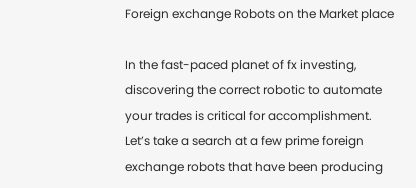Foreign exchange Robots on the Market place

In the fast-paced planet of fx investing, discovering the correct robotic to automate your trades is critical for accomplishment. Let’s take a search at a few prime foreign exchange robots that have been producing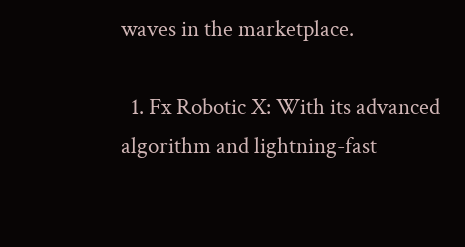waves in the marketplace.

  1. Fx Robotic X: With its advanced algorithm and lightning-fast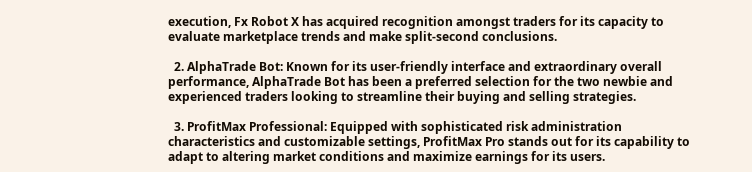execution, Fx Robot X has acquired recognition amongst traders for its capacity to evaluate marketplace trends and make split-second conclusions.

  2. AlphaTrade Bot: Known for its user-friendly interface and extraordinary overall performance, AlphaTrade Bot has been a preferred selection for the two newbie and experienced traders looking to streamline their buying and selling strategies.

  3. ProfitMax Professional: Equipped with sophisticated risk administration characteristics and customizable settings, ProfitMax Pro stands out for its capability to adapt to altering market conditions and maximize earnings for its users.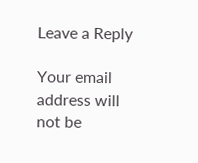Leave a Reply

Your email address will not be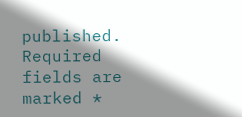published. Required fields are marked *